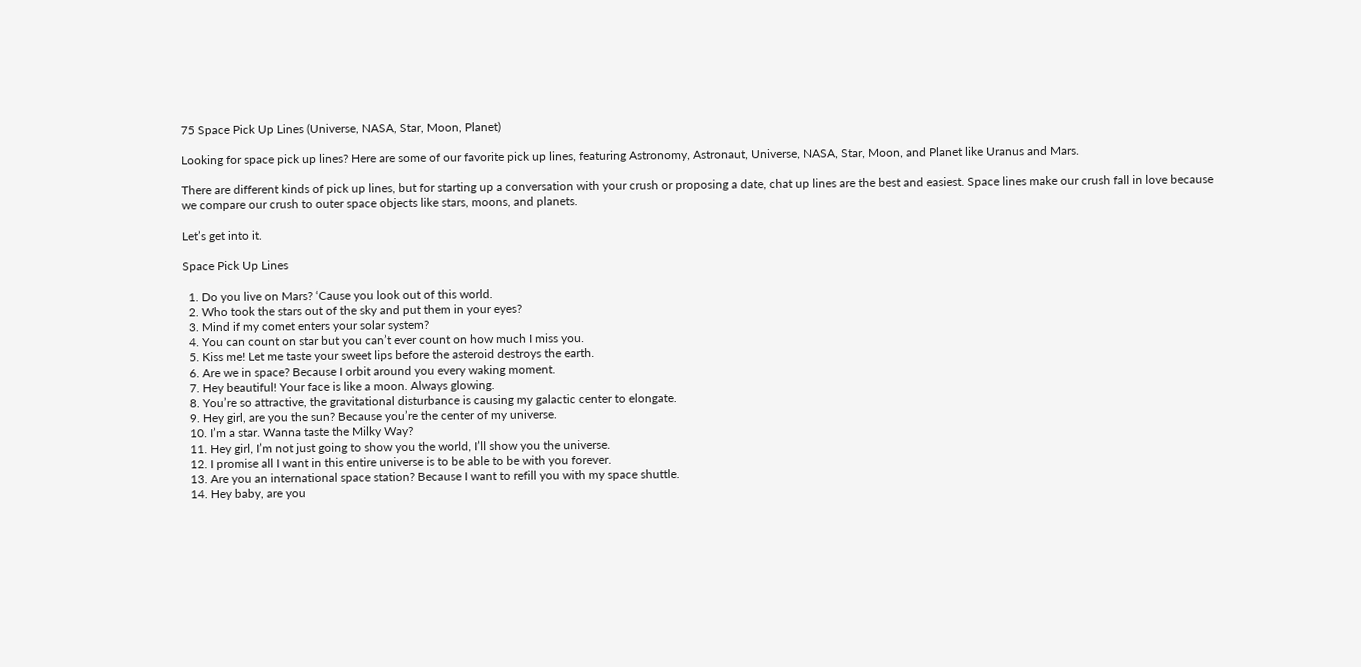75 Space Pick Up Lines (Universe, NASA, Star, Moon, Planet)

Looking for space pick up lines? Here are some of our favorite pick up lines, featuring Astronomy, Astronaut, Universe, NASA, Star, Moon, and Planet like Uranus and Mars.

There are different kinds of pick up lines, but for starting up a conversation with your crush or proposing a date, chat up lines are the best and easiest. Space lines make our crush fall in love because we compare our crush to outer space objects like stars, moons, and planets.

Let’s get into it.

Space Pick Up Lines

  1. Do you live on Mars? ‘Cause you look out of this world.
  2. Who took the stars out of the sky and put them in your eyes?
  3. Mind if my comet enters your solar system?
  4. You can count on star but you can’t ever count on how much I miss you.
  5. Kiss me! Let me taste your sweet lips before the asteroid destroys the earth.
  6. Are we in space? Because I orbit around you every waking moment.
  7. Hey beautiful! Your face is like a moon. Always glowing.
  8. You’re so attractive, the gravitational disturbance is causing my galactic center to elongate.
  9. Hey girl, are you the sun? Because you’re the center of my universe.
  10. I’m a star. Wanna taste the Milky Way?
  11. Hey girl, I’m not just going to show you the world, I’ll show you the universe.
  12. I promise all I want in this entire universe is to be able to be with you forever.
  13. Are you an international space station? Because I want to refill you with my space shuttle.
  14. Hey baby, are you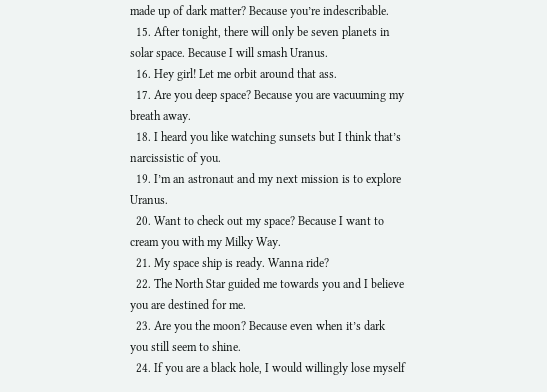made up of dark matter? Because you’re indescribable.
  15. After tonight, there will only be seven planets in solar space. Because I will smash Uranus.
  16. Hey girl! Let me orbit around that ass.
  17. Are you deep space? Because you are vacuuming my breath away.
  18. I heard you like watching sunsets but I think that’s narcissistic of you.
  19. I’m an astronaut and my next mission is to explore Uranus.
  20. Want to check out my space? Because I want to cream you with my Milky Way.
  21. My space ship is ready. Wanna ride?
  22. The North Star guided me towards you and I believe you are destined for me.
  23. Are you the moon? Because even when it’s dark you still seem to shine.
  24. If you are a black hole, I would willingly lose myself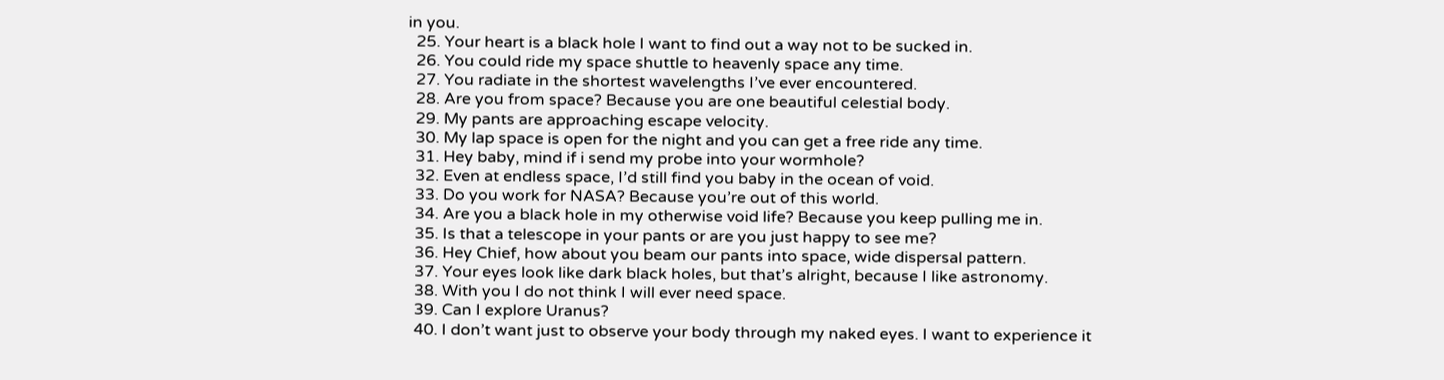in you.
  25. Your heart is a black hole I want to find out a way not to be sucked in.
  26. You could ride my space shuttle to heavenly space any time.
  27. You radiate in the shortest wavelengths I’ve ever encountered.
  28. Are you from space? Because you are one beautiful celestial body.
  29. My pants are approaching escape velocity.
  30. My lap space is open for the night and you can get a free ride any time.
  31. Hey baby, mind if i send my probe into your wormhole?
  32. Even at endless space, I’d still find you baby in the ocean of void.
  33. Do you work for NASA? Because you’re out of this world.
  34. Are you a black hole in my otherwise void life? Because you keep pulling me in.
  35. Is that a telescope in your pants or are you just happy to see me?
  36. Hey Chief, how about you beam our pants into space, wide dispersal pattern.
  37. Your eyes look like dark black holes, but that’s alright, because I like astronomy.
  38. With you I do not think I will ever need space.
  39. Can I explore Uranus?
  40. I don’t want just to observe your body through my naked eyes. I want to experience it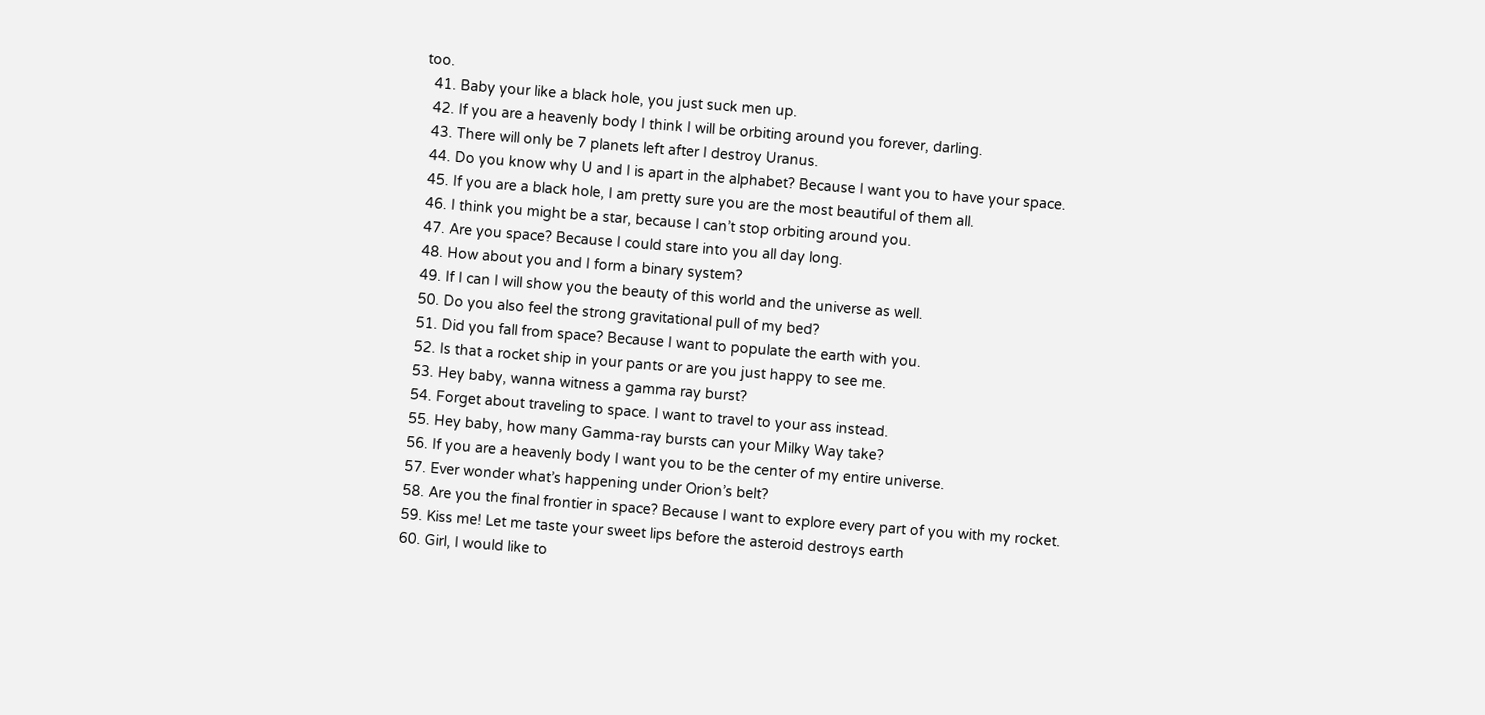too.
  41. Baby your like a black hole, you just suck men up.
  42. If you are a heavenly body I think I will be orbiting around you forever, darling.
  43. There will only be 7 planets left after I destroy Uranus.
  44. Do you know why U and I is apart in the alphabet? Because I want you to have your space.
  45. If you are a black hole, I am pretty sure you are the most beautiful of them all.
  46. I think you might be a star, because I can’t stop orbiting around you.
  47. Are you space? Because I could stare into you all day long.
  48. How about you and I form a binary system?
  49. If I can I will show you the beauty of this world and the universe as well.
  50. Do you also feel the strong gravitational pull of my bed?
  51. Did you fall from space? Because I want to populate the earth with you.
  52. Is that a rocket ship in your pants or are you just happy to see me.
  53. Hey baby, wanna witness a gamma ray burst?
  54. Forget about traveling to space. I want to travel to your ass instead.
  55. Hey baby, how many Gamma-ray bursts can your Milky Way take?
  56. If you are a heavenly body I want you to be the center of my entire universe.
  57. Ever wonder what’s happening under Orion’s belt?
  58. Are you the final frontier in space? Because I want to explore every part of you with my rocket.
  59. Kiss me! Let me taste your sweet lips before the asteroid destroys earth
  60. Girl, I would like to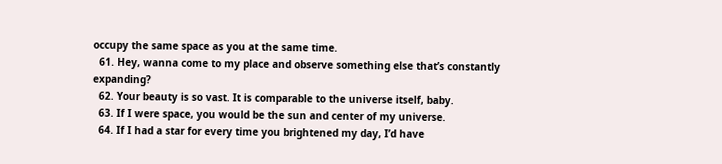occupy the same space as you at the same time.
  61. Hey, wanna come to my place and observe something else that’s constantly expanding?
  62. Your beauty is so vast. It is comparable to the universe itself, baby.
  63. If I were space, you would be the sun and center of my universe.
  64. If I had a star for every time you brightened my day, I’d have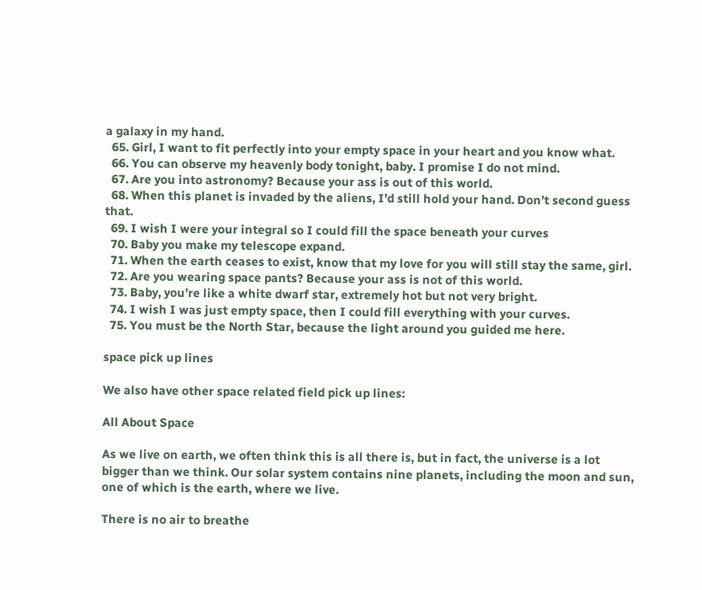a galaxy in my hand.
  65. Girl, I want to fit perfectly into your empty space in your heart and you know what.
  66. You can observe my heavenly body tonight, baby. I promise I do not mind.
  67. Are you into astronomy? Because your ass is out of this world.
  68. When this planet is invaded by the aliens, I’d still hold your hand. Don’t second guess that.
  69. I wish I were your integral so I could fill the space beneath your curves
  70. Baby you make my telescope expand.
  71. When the earth ceases to exist, know that my love for you will still stay the same, girl.
  72. Are you wearing space pants? Because your ass is not of this world.
  73. Baby, you’re like a white dwarf star, extremely hot but not very bright.
  74. I wish I was just empty space, then I could fill everything with your curves.
  75. You must be the North Star, because the light around you guided me here.

space pick up lines

We also have other space related field pick up lines:

All About Space

As we live on earth, we often think this is all there is, but in fact, the universe is a lot bigger than we think. Our solar system contains nine planets, including the moon and sun, one of which is the earth, where we live.

There is no air to breathe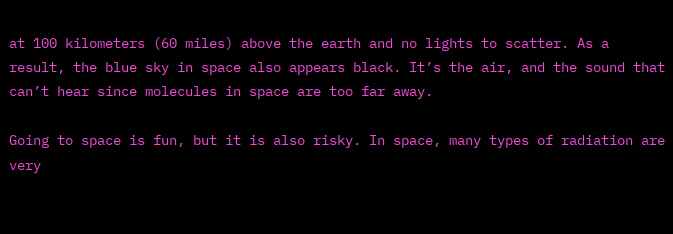at 100 kilometers (60 miles) above the earth and no lights to scatter. As a result, the blue sky in space also appears black. It’s the air, and the sound that can’t hear since molecules in space are too far away.

Going to space is fun, but it is also risky. In space, many types of radiation are very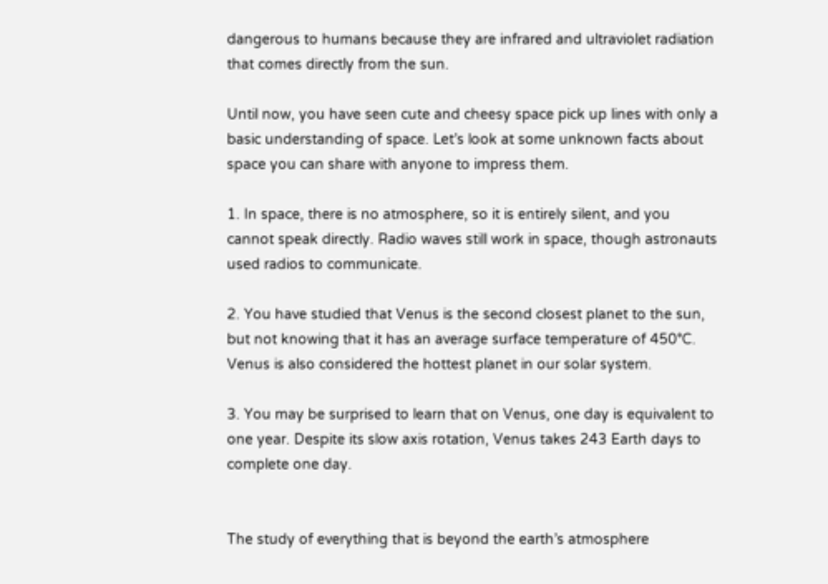dangerous to humans because they are infrared and ultraviolet radiation that comes directly from the sun.

Until now, you have seen cute and cheesy space pick up lines with only a basic understanding of space. Let’s look at some unknown facts about space you can share with anyone to impress them.

1. In space, there is no atmosphere, so it is entirely silent, and you cannot speak directly. Radio waves still work in space, though astronauts used radios to communicate.

2. You have studied that Venus is the second closest planet to the sun, but not knowing that it has an average surface temperature of 450°C. Venus is also considered the hottest planet in our solar system.

3. You may be surprised to learn that on Venus, one day is equivalent to one year. Despite its slow axis rotation, Venus takes 243 Earth days to complete one day.


The study of everything that is beyond the earth’s atmosphere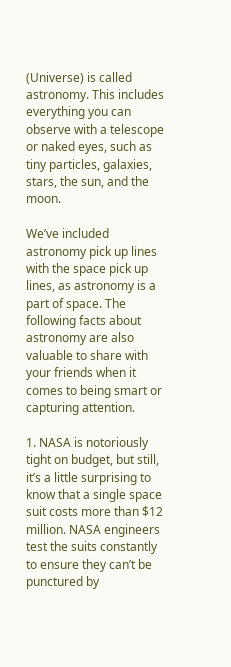(Universe) is called astronomy. This includes everything you can observe with a telescope or naked eyes, such as tiny particles, galaxies, stars, the sun, and the moon.

We’ve included astronomy pick up lines with the space pick up lines, as astronomy is a part of space. The following facts about astronomy are also valuable to share with your friends when it comes to being smart or capturing attention.

1. NASA is notoriously tight on budget, but still, it’s a little surprising to know that a single space suit costs more than $12 million. NASA engineers test the suits constantly to ensure they can’t be punctured by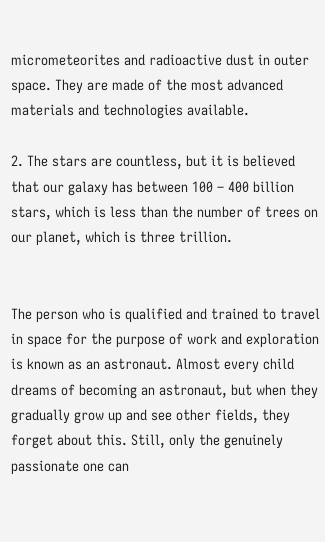micrometeorites and radioactive dust in outer space. They are made of the most advanced materials and technologies available.

2. The stars are countless, but it is believed that our galaxy has between 100 – 400 billion stars, which is less than the number of trees on our planet, which is three trillion.


The person who is qualified and trained to travel in space for the purpose of work and exploration is known as an astronaut. Almost every child dreams of becoming an astronaut, but when they gradually grow up and see other fields, they forget about this. Still, only the genuinely passionate one can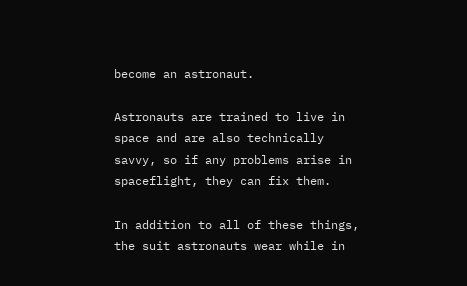become an astronaut.

Astronauts are trained to live in space and are also technically savvy, so if any problems arise in spaceflight, they can fix them.

In addition to all of these things, the suit astronauts wear while in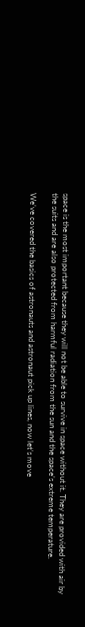space is the most important because they will not be able to survive in space without it. They are provided with air by the suits and are also protected from harmful radiation from the sun and the space’s extreme temperature.

We’ve covered the basics of astronauts and astronaut pick up lines, now let’s move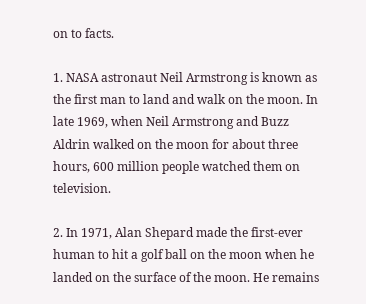on to facts.

1. NASA astronaut Neil Armstrong is known as the first man to land and walk on the moon. In late 1969, when Neil Armstrong and Buzz Aldrin walked on the moon for about three hours, 600 million people watched them on television.

2. In 1971, Alan Shepard made the first-ever human to hit a golf ball on the moon when he landed on the surface of the moon. He remains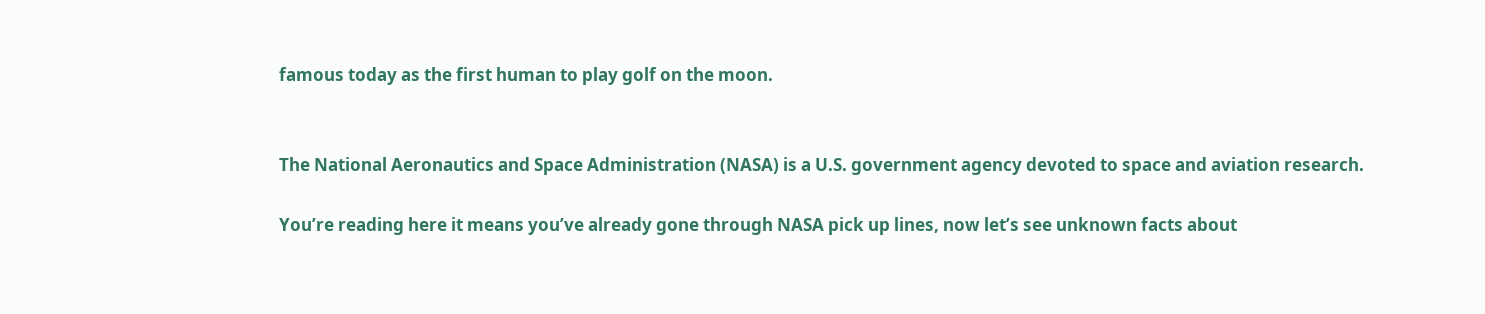famous today as the first human to play golf on the moon.


The National Aeronautics and Space Administration (NASA) is a U.S. government agency devoted to space and aviation research.

You’re reading here it means you’ve already gone through NASA pick up lines, now let’s see unknown facts about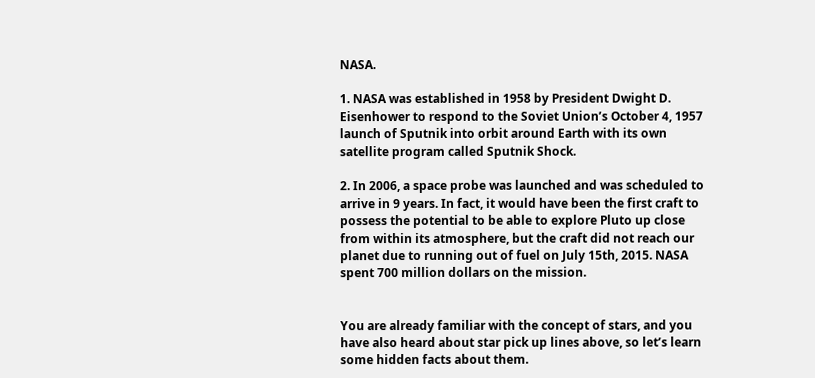NASA.

1. NASA was established in 1958 by President Dwight D. Eisenhower to respond to the Soviet Union’s October 4, 1957 launch of Sputnik into orbit around Earth with its own satellite program called Sputnik Shock.

2. In 2006, a space probe was launched and was scheduled to arrive in 9 years. In fact, it would have been the first craft to possess the potential to be able to explore Pluto up close from within its atmosphere, but the craft did not reach our planet due to running out of fuel on July 15th, 2015. NASA spent 700 million dollars on the mission.


You are already familiar with the concept of stars, and you have also heard about star pick up lines above, so let’s learn some hidden facts about them.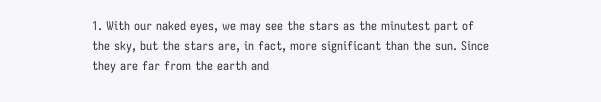1. With our naked eyes, we may see the stars as the minutest part of the sky, but the stars are, in fact, more significant than the sun. Since they are far from the earth and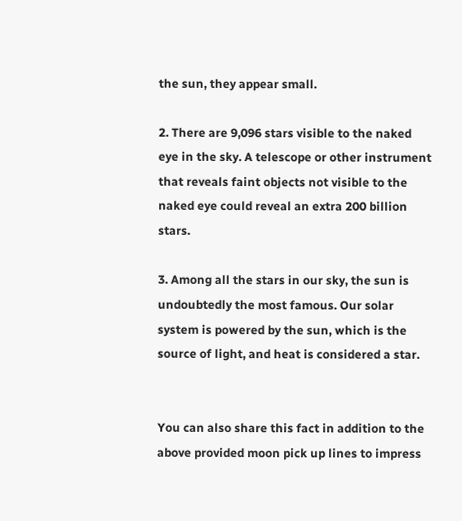the sun, they appear small.

2. There are 9,096 stars visible to the naked eye in the sky. A telescope or other instrument that reveals faint objects not visible to the naked eye could reveal an extra 200 billion stars.

3. Among all the stars in our sky, the sun is undoubtedly the most famous. Our solar system is powered by the sun, which is the source of light, and heat is considered a star.


You can also share this fact in addition to the above provided moon pick up lines to impress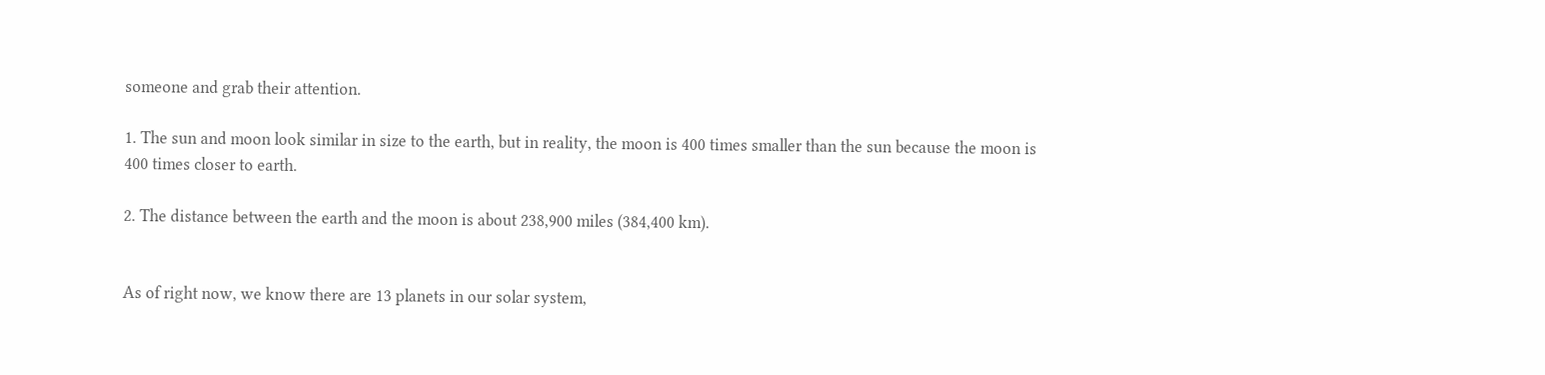someone and grab their attention.

1. The sun and moon look similar in size to the earth, but in reality, the moon is 400 times smaller than the sun because the moon is 400 times closer to earth.

2. The distance between the earth and the moon is about 238,900 miles (384,400 km).


As of right now, we know there are 13 planets in our solar system,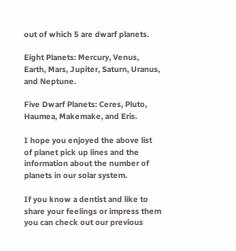out of which 5 are dwarf planets.

Eight Planets: Mercury, Venus, Earth, Mars, Jupiter, Saturn, Uranus, and Neptune.

Five Dwarf Planets: Ceres, Pluto, Haumea, Makemake, and Eris.

I hope you enjoyed the above list of planet pick up lines and the information about the number of planets in our solar system.

If you know a dentist and like to share your feelings or impress them you can check out our previous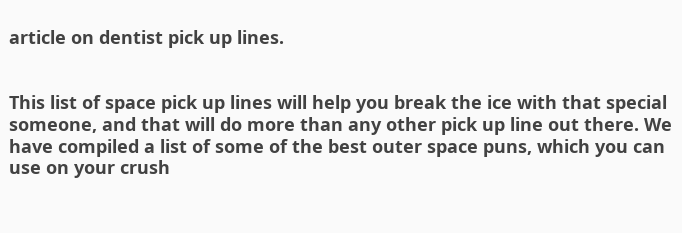article on dentist pick up lines.


This list of space pick up lines will help you break the ice with that special someone, and that will do more than any other pick up line out there. We have compiled a list of some of the best outer space puns, which you can use on your crush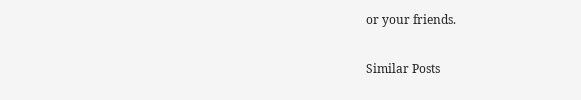or your friends.

Similar Posts